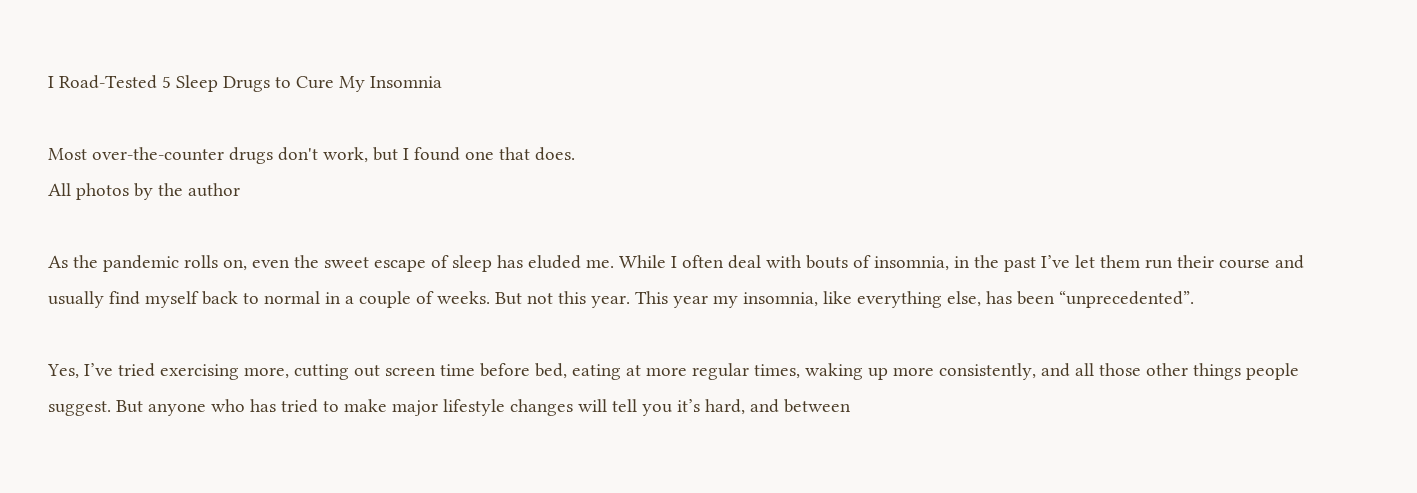I Road-Tested 5 Sleep Drugs to Cure My Insomnia

Most over-the-counter drugs don't work, but I found one that does.
All photos by the author

As the pandemic rolls on, even the sweet escape of sleep has eluded me. While I often deal with bouts of insomnia, in the past I’ve let them run their course and usually find myself back to normal in a couple of weeks. But not this year. This year my insomnia, like everything else, has been “unprecedented”.

Yes, I’ve tried exercising more, cutting out screen time before bed, eating at more regular times, waking up more consistently, and all those other things people suggest. But anyone who has tried to make major lifestyle changes will tell you it’s hard, and between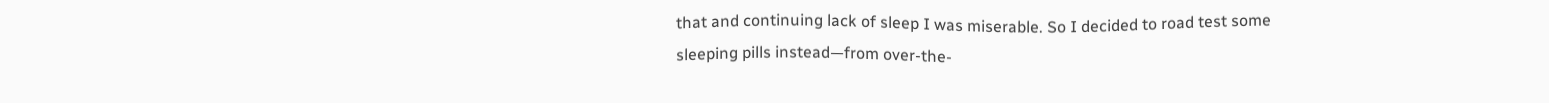that and continuing lack of sleep I was miserable. So I decided to road test some sleeping pills instead—from over-the-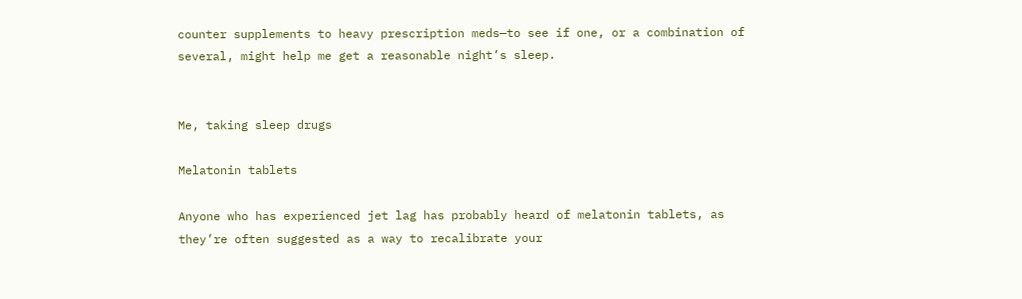counter supplements to heavy prescription meds—to see if one, or a combination of several, might help me get a reasonable night’s sleep.


Me, taking sleep drugs

Melatonin tablets

Anyone who has experienced jet lag has probably heard of melatonin tablets, as they’re often suggested as a way to recalibrate your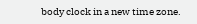body clock in a new time zone.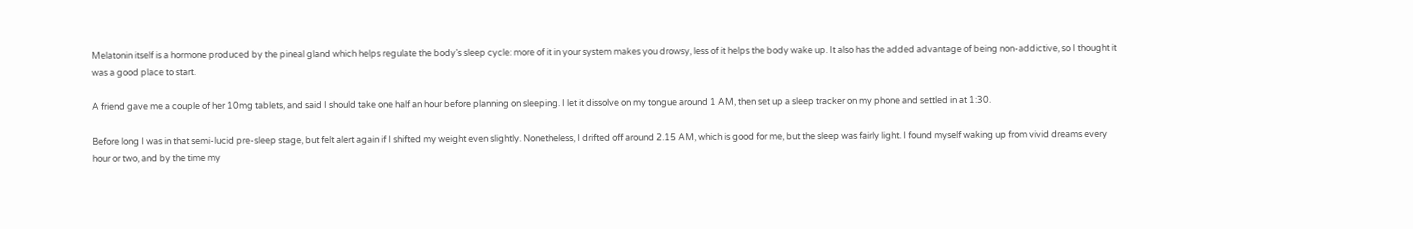Melatonin itself is a hormone produced by the pineal gland which helps regulate the body’s sleep cycle: more of it in your system makes you drowsy, less of it helps the body wake up. It also has the added advantage of being non-addictive, so I thought it was a good place to start.

A friend gave me a couple of her 10mg tablets, and said I should take one half an hour before planning on sleeping. I let it dissolve on my tongue around 1 AM, then set up a sleep tracker on my phone and settled in at 1:30.

Before long I was in that semi-lucid pre-sleep stage, but felt alert again if I shifted my weight even slightly. Nonetheless, I drifted off around 2.15 AM, which is good for me, but the sleep was fairly light. I found myself waking up from vivid dreams every hour or two, and by the time my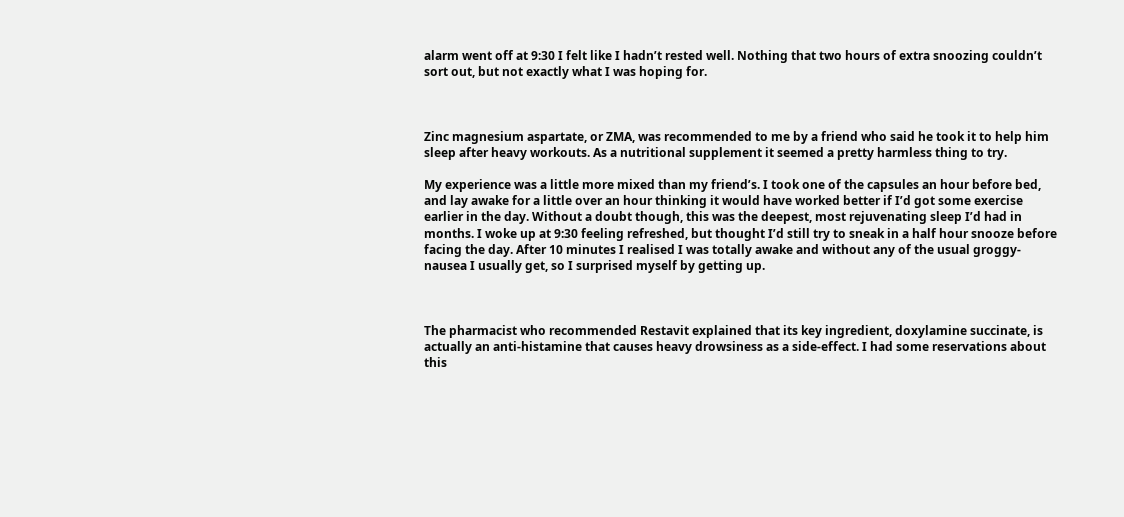alarm went off at 9:30 I felt like I hadn’t rested well. Nothing that two hours of extra snoozing couldn’t sort out, but not exactly what I was hoping for.



Zinc magnesium aspartate, or ZMA, was recommended to me by a friend who said he took it to help him sleep after heavy workouts. As a nutritional supplement it seemed a pretty harmless thing to try.

My experience was a little more mixed than my friend’s. I took one of the capsules an hour before bed, and lay awake for a little over an hour thinking it would have worked better if I’d got some exercise earlier in the day. Without a doubt though, this was the deepest, most rejuvenating sleep I’d had in months. I woke up at 9:30 feeling refreshed, but thought I’d still try to sneak in a half hour snooze before facing the day. After 10 minutes I realised I was totally awake and without any of the usual groggy-nausea I usually get, so I surprised myself by getting up.



The pharmacist who recommended Restavit explained that its key ingredient, doxylamine succinate, is actually an anti-histamine that causes heavy drowsiness as a side-effect. I had some reservations about this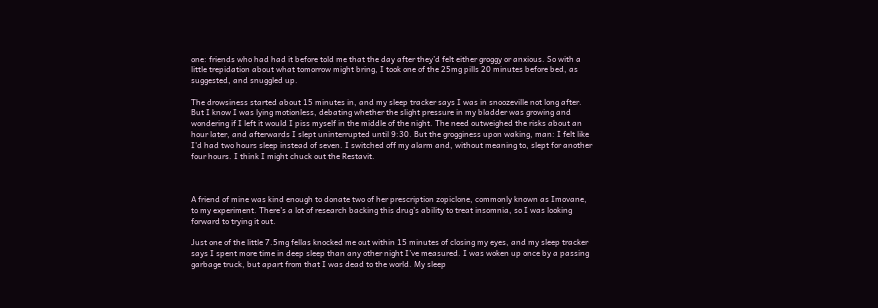one: friends who had had it before told me that the day after they’d felt either groggy or anxious. So with a little trepidation about what tomorrow might bring, I took one of the 25mg pills 20 minutes before bed, as suggested, and snuggled up.

The drowsiness started about 15 minutes in, and my sleep tracker says I was in snoozeville not long after. But I know I was lying motionless, debating whether the slight pressure in my bladder was growing and wondering if I left it would I piss myself in the middle of the night. The need outweighed the risks about an hour later, and afterwards I slept uninterrupted until 9:30. But the grogginess upon waking, man: I felt like I’d had two hours sleep instead of seven. I switched off my alarm and, without meaning to, slept for another four hours. I think I might chuck out the Restavit.



A friend of mine was kind enough to donate two of her prescription zopiclone, commonly known as Imovane, to my experiment. There’s a lot of research backing this drug’s ability to treat insomnia, so I was looking forward to trying it out.

Just one of the little 7.5mg fellas knocked me out within 15 minutes of closing my eyes, and my sleep tracker says I spent more time in deep sleep than any other night I’ve measured. I was woken up once by a passing garbage truck, but apart from that I was dead to the world. My sleep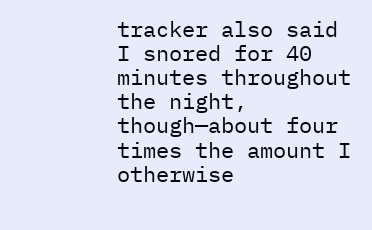tracker also said I snored for 40 minutes throughout the night, though—about four times the amount I otherwise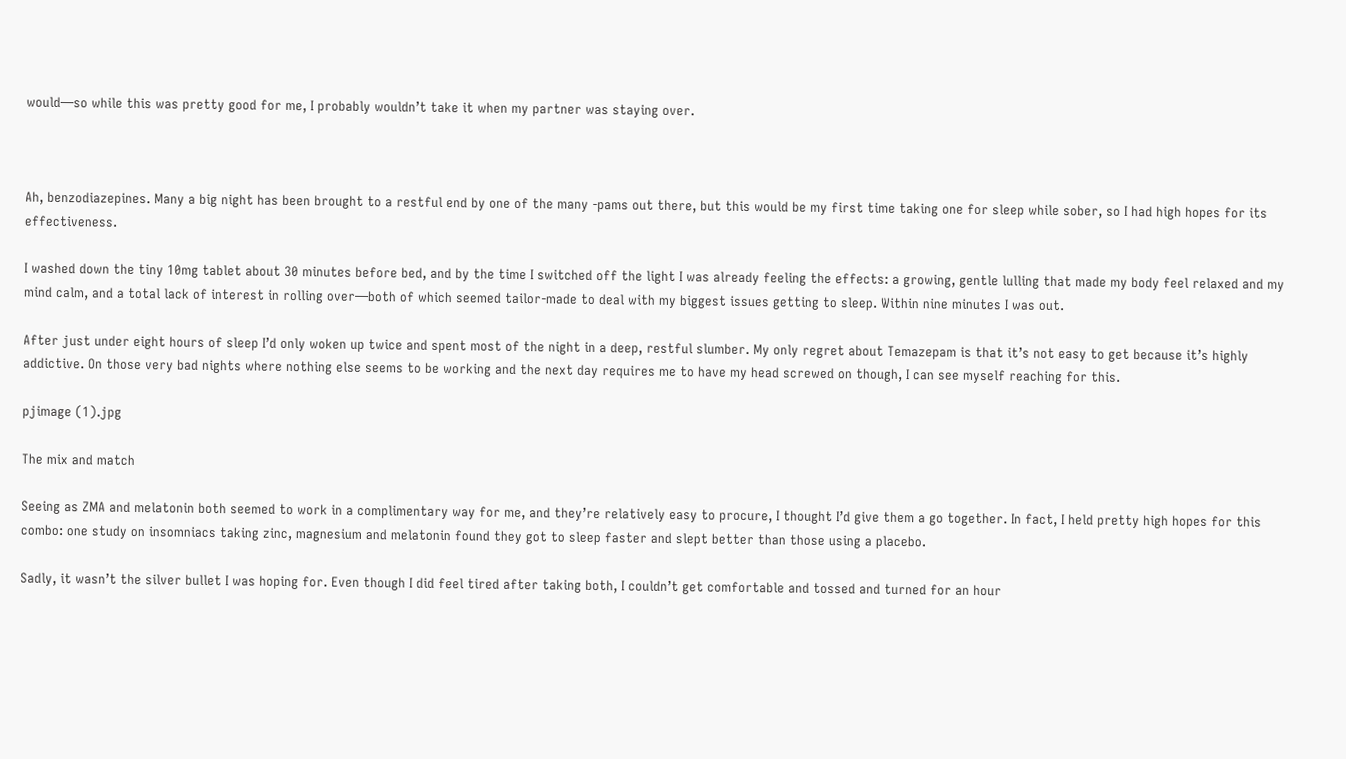would—so while this was pretty good for me, I probably wouldn’t take it when my partner was staying over.



Ah, benzodiazepines. Many a big night has been brought to a restful end by one of the many -pams out there, but this would be my first time taking one for sleep while sober, so I had high hopes for its effectiveness.

I washed down the tiny 10mg tablet about 30 minutes before bed, and by the time I switched off the light I was already feeling the effects: a growing, gentle lulling that made my body feel relaxed and my mind calm, and a total lack of interest in rolling over—both of which seemed tailor-made to deal with my biggest issues getting to sleep. Within nine minutes I was out.

After just under eight hours of sleep I’d only woken up twice and spent most of the night in a deep, restful slumber. My only regret about Temazepam is that it’s not easy to get because it’s highly addictive. On those very bad nights where nothing else seems to be working and the next day requires me to have my head screwed on though, I can see myself reaching for this.

pjimage (1).jpg

The mix and match

Seeing as ZMA and melatonin both seemed to work in a complimentary way for me, and they’re relatively easy to procure, I thought I’d give them a go together. In fact, I held pretty high hopes for this combo: one study on insomniacs taking zinc, magnesium and melatonin found they got to sleep faster and slept better than those using a placebo.

Sadly, it wasn’t the silver bullet I was hoping for. Even though I did feel tired after taking both, I couldn’t get comfortable and tossed and turned for an hour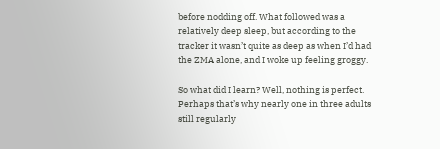before nodding off. What followed was a relatively deep sleep, but according to the tracker it wasn’t quite as deep as when I’d had the ZMA alone, and I woke up feeling groggy.

So what did I learn? Well, nothing is perfect. Perhaps that’s why nearly one in three adults still regularly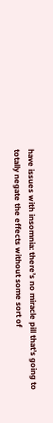have issues with insomnia: there’s no miracle pill that’s going to totally negate the effects without some sort of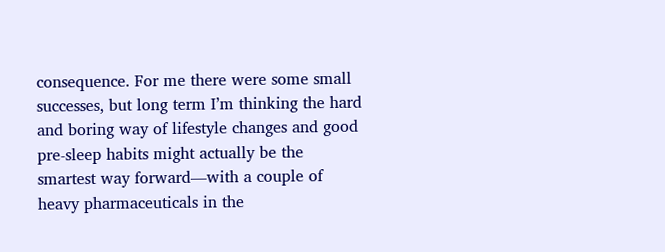consequence. For me there were some small successes, but long term I’m thinking the hard and boring way of lifestyle changes and good pre-sleep habits might actually be the smartest way forward—with a couple of heavy pharmaceuticals in the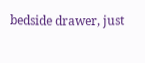bedside drawer, just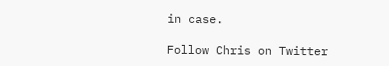in case.

Follow Chris on Twitter